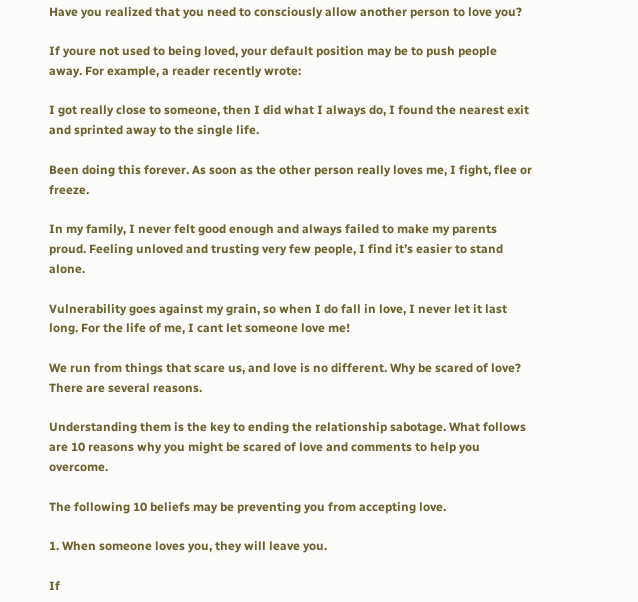Have you realized that you need to consciously allow another person to love you?

If youre not used to being loved, your default position may be to push people away. For example, a reader recently wrote:

I got really close to someone, then I did what I always do, I found the nearest exit and sprinted away to the single life.

Been doing this forever. As soon as the other person really loves me, I fight, flee or freeze.

In my family, I never felt good enough and always failed to make my parents proud. Feeling unloved and trusting very few people, I find it’s easier to stand alone.

Vulnerability goes against my grain, so when I do fall in love, I never let it last long. For the life of me, I cant let someone love me!

We run from things that scare us, and love is no different. Why be scared of love? There are several reasons.

Understanding them is the key to ending the relationship sabotage. What follows are 10 reasons why you might be scared of love and comments to help you overcome.

The following 10 beliefs may be preventing you from accepting love.

1. When someone loves you, they will leave you.

If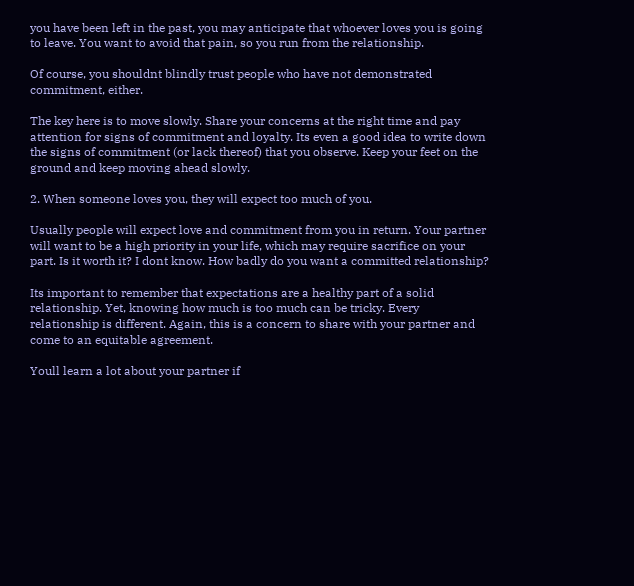you have been left in the past, you may anticipate that whoever loves you is going to leave. You want to avoid that pain, so you run from the relationship.

Of course, you shouldnt blindly trust people who have not demonstrated commitment, either.

The key here is to move slowly. Share your concerns at the right time and pay attention for signs of commitment and loyalty. Its even a good idea to write down the signs of commitment (or lack thereof) that you observe. Keep your feet on the ground and keep moving ahead slowly.

2. When someone loves you, they will expect too much of you.

Usually people will expect love and commitment from you in return. Your partner will want to be a high priority in your life, which may require sacrifice on your part. Is it worth it? I dont know. How badly do you want a committed relationship?

Its important to remember that expectations are a healthy part of a solid relationship. Yet, knowing how much is too much can be tricky. Every relationship is different. Again, this is a concern to share with your partner and come to an equitable agreement.

Youll learn a lot about your partner if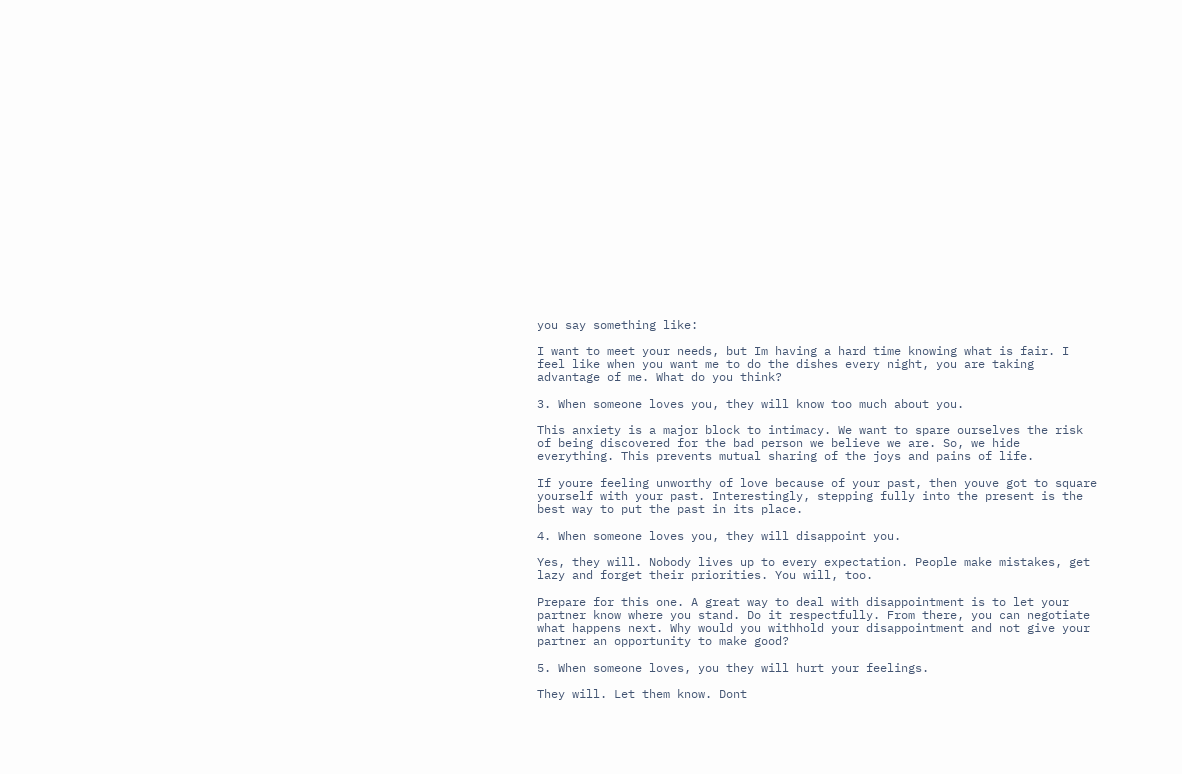you say something like:

I want to meet your needs, but Im having a hard time knowing what is fair. I feel like when you want me to do the dishes every night, you are taking advantage of me. What do you think?

3. When someone loves you, they will know too much about you.

This anxiety is a major block to intimacy. We want to spare ourselves the risk of being discovered for the bad person we believe we are. So, we hide everything. This prevents mutual sharing of the joys and pains of life.

If youre feeling unworthy of love because of your past, then youve got to square yourself with your past. Interestingly, stepping fully into the present is the best way to put the past in its place.

4. When someone loves you, they will disappoint you.

Yes, they will. Nobody lives up to every expectation. People make mistakes, get lazy and forget their priorities. You will, too.

Prepare for this one. A great way to deal with disappointment is to let your partner know where you stand. Do it respectfully. From there, you can negotiate what happens next. Why would you withhold your disappointment and not give your partner an opportunity to make good?

5. When someone loves, you they will hurt your feelings.

They will. Let them know. Dont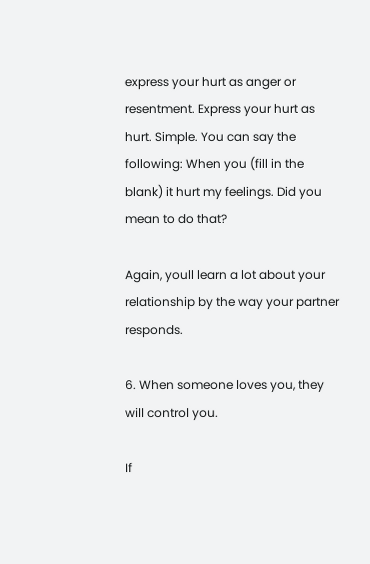express your hurt as anger or resentment. Express your hurt as hurt. Simple. You can say the following: When you (fill in the blank) it hurt my feelings. Did you mean to do that?

Again, youll learn a lot about your relationship by the way your partner responds.

6. When someone loves you, they will control you.

If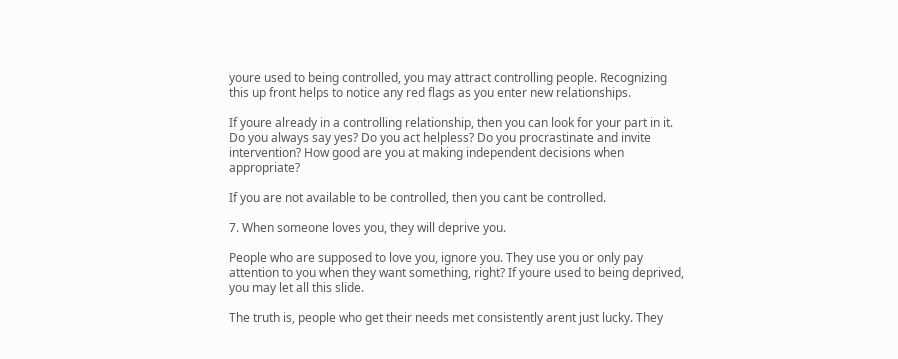youre used to being controlled, you may attract controlling people. Recognizing this up front helps to notice any red flags as you enter new relationships.

If youre already in a controlling relationship, then you can look for your part in it. Do you always say yes? Do you act helpless? Do you procrastinate and invite intervention? How good are you at making independent decisions when appropriate?

If you are not available to be controlled, then you cant be controlled.

7. When someone loves you, they will deprive you.

People who are supposed to love you, ignore you. They use you or only pay attention to you when they want something, right? If youre used to being deprived, you may let all this slide.

The truth is, people who get their needs met consistently arent just lucky. They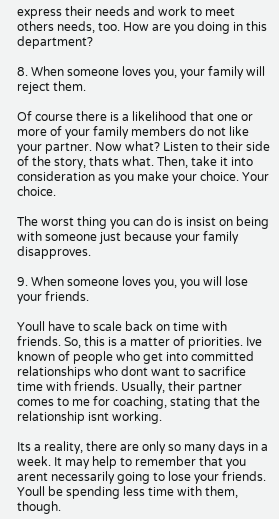express their needs and work to meet others needs, too. How are you doing in this department?

8. When someone loves you, your family will reject them.

Of course there is a likelihood that one or more of your family members do not like your partner. Now what? Listen to their side of the story, thats what. Then, take it into consideration as you make your choice. Your choice.

The worst thing you can do is insist on being with someone just because your family disapproves.

9. When someone loves you, you will lose your friends.

Youll have to scale back on time with friends. So, this is a matter of priorities. Ive known of people who get into committed relationships who dont want to sacrifice time with friends. Usually, their partner comes to me for coaching, stating that the relationship isnt working.

Its a reality, there are only so many days in a week. It may help to remember that you arent necessarily going to lose your friends. Youll be spending less time with them, though.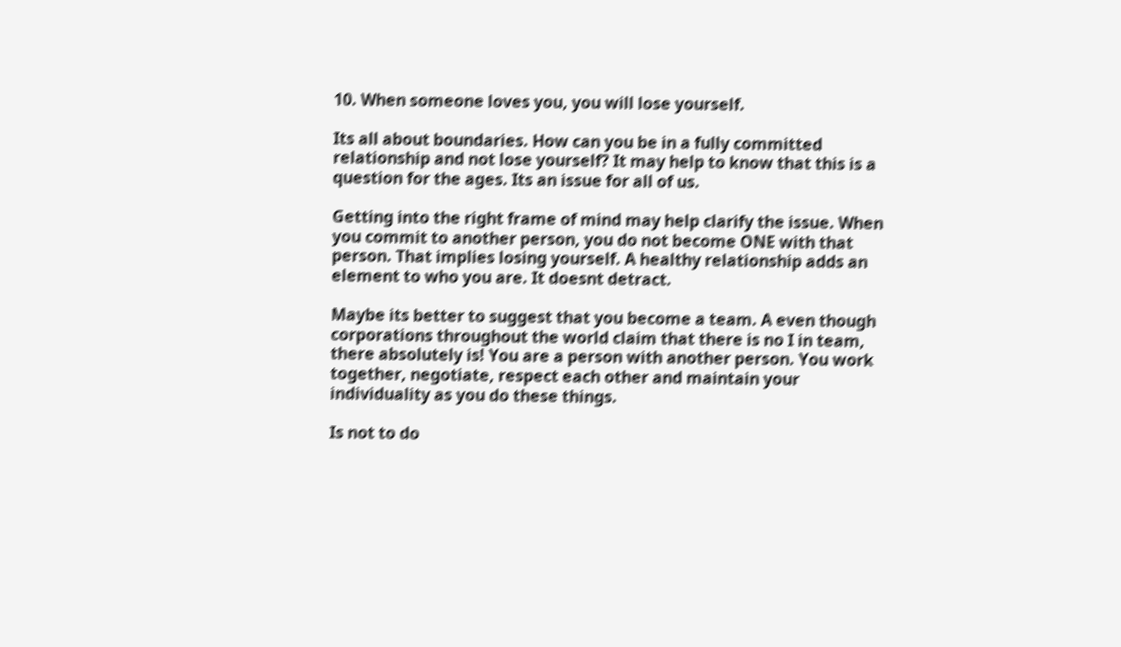10. When someone loves you, you will lose yourself.

Its all about boundaries. How can you be in a fully committed relationship and not lose yourself? It may help to know that this is a question for the ages. Its an issue for all of us.

Getting into the right frame of mind may help clarify the issue. When you commit to another person, you do not become ONE with that person. That implies losing yourself. A healthy relationship adds an element to who you are. It doesnt detract.

Maybe its better to suggest that you become a team. A even though corporations throughout the world claim that there is no I in team, there absolutely is! You are a person with another person. You work together, negotiate, respect each other and maintain your individuality as you do these things.

Is not to do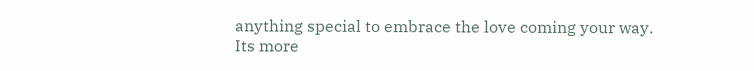anything special to embrace the love coming your way. Its more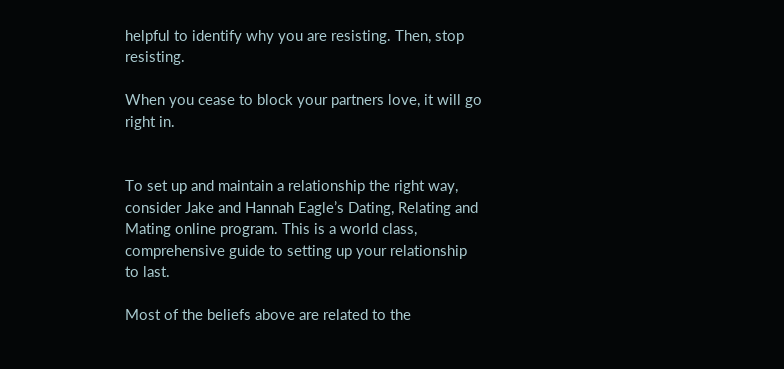helpful to identify why you are resisting. Then, stop resisting.

When you cease to block your partners love, it will go right in.


To set up and maintain a relationship the right way, consider Jake and Hannah Eagle’s Dating, Relating and Mating online program. This is a world class, comprehensive guide to setting up your relationship to last.

Most of the beliefs above are related to the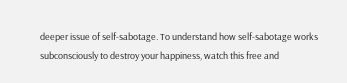deeper issue of self-sabotage. To understand how self-sabotage works subconsciously to destroy your happiness, watch this free and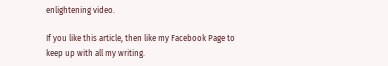enlightening video.

If you like this article, then like my Facebook Page to keep up with all my writing.